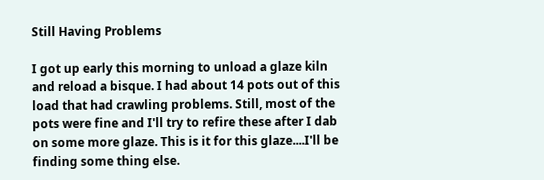Still Having Problems

I got up early this morning to unload a glaze kiln and reload a bisque. I had about 14 pots out of this load that had crawling problems. Still, most of the pots were fine and I'll try to refire these after I dab on some more glaze. This is it for this glaze....I'll be finding some thing else.